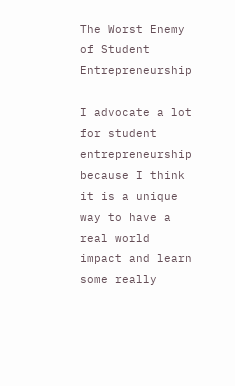The Worst Enemy of Student Entrepreneurship

I advocate a lot for student entrepreneurship because I think it is a unique way to have a real world impact and learn some really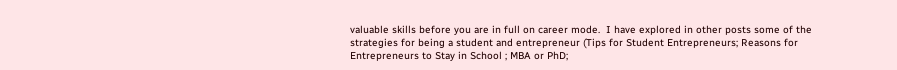valuable skills before you are in full on career mode.  I have explored in other posts some of the strategies for being a student and entrepreneur (Tips for Student Entrepreneurs; Reasons for Entrepreneurs to Stay in School ; MBA or PhD;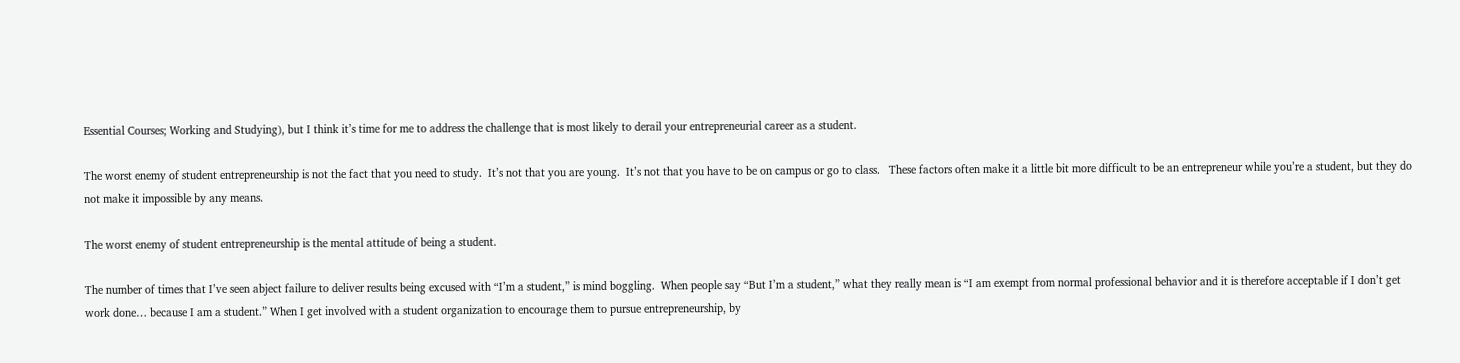Essential Courses; Working and Studying), but I think it’s time for me to address the challenge that is most likely to derail your entrepreneurial career as a student.

The worst enemy of student entrepreneurship is not the fact that you need to study.  It’s not that you are young.  It’s not that you have to be on campus or go to class.   These factors often make it a little bit more difficult to be an entrepreneur while you’re a student, but they do not make it impossible by any means.

The worst enemy of student entrepreneurship is the mental attitude of being a student.

The number of times that I’ve seen abject failure to deliver results being excused with “I’m a student,” is mind boggling.  When people say “But I’m a student,” what they really mean is “I am exempt from normal professional behavior and it is therefore acceptable if I don’t get work done… because I am a student.” When I get involved with a student organization to encourage them to pursue entrepreneurship, by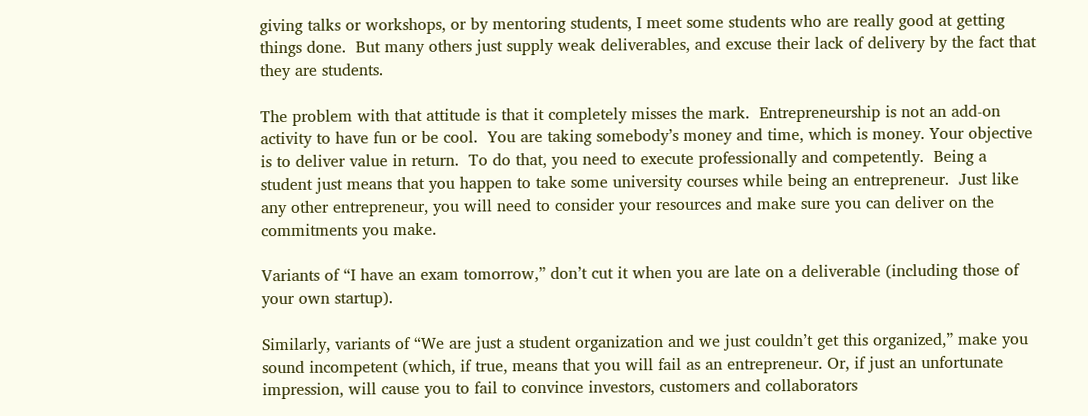giving talks or workshops, or by mentoring students, I meet some students who are really good at getting things done.  But many others just supply weak deliverables, and excuse their lack of delivery by the fact that they are students.

The problem with that attitude is that it completely misses the mark.  Entrepreneurship is not an add-on activity to have fun or be cool.  You are taking somebody’s money and time, which is money. Your objective is to deliver value in return.  To do that, you need to execute professionally and competently.  Being a student just means that you happen to take some university courses while being an entrepreneur.  Just like any other entrepreneur, you will need to consider your resources and make sure you can deliver on the commitments you make.

Variants of “I have an exam tomorrow,” don’t cut it when you are late on a deliverable (including those of your own startup).

Similarly, variants of “We are just a student organization and we just couldn’t get this organized,” make you sound incompetent (which, if true, means that you will fail as an entrepreneur. Or, if just an unfortunate impression, will cause you to fail to convince investors, customers and collaborators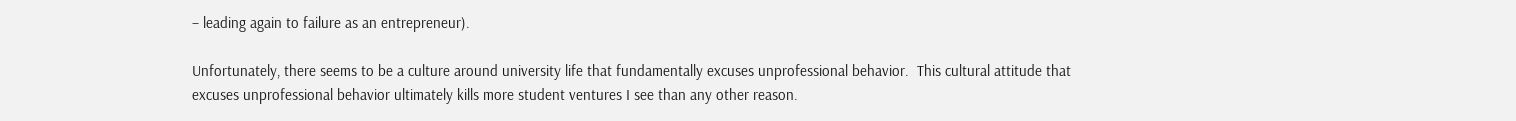– leading again to failure as an entrepreneur).

Unfortunately, there seems to be a culture around university life that fundamentally excuses unprofessional behavior.  This cultural attitude that excuses unprofessional behavior ultimately kills more student ventures I see than any other reason.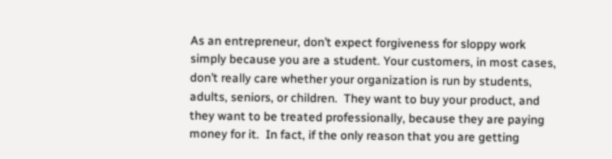As an entrepreneur, don’t expect forgiveness for sloppy work simply because you are a student. Your customers, in most cases, don’t really care whether your organization is run by students, adults, seniors, or children.  They want to buy your product, and they want to be treated professionally, because they are paying money for it.  In fact, if the only reason that you are getting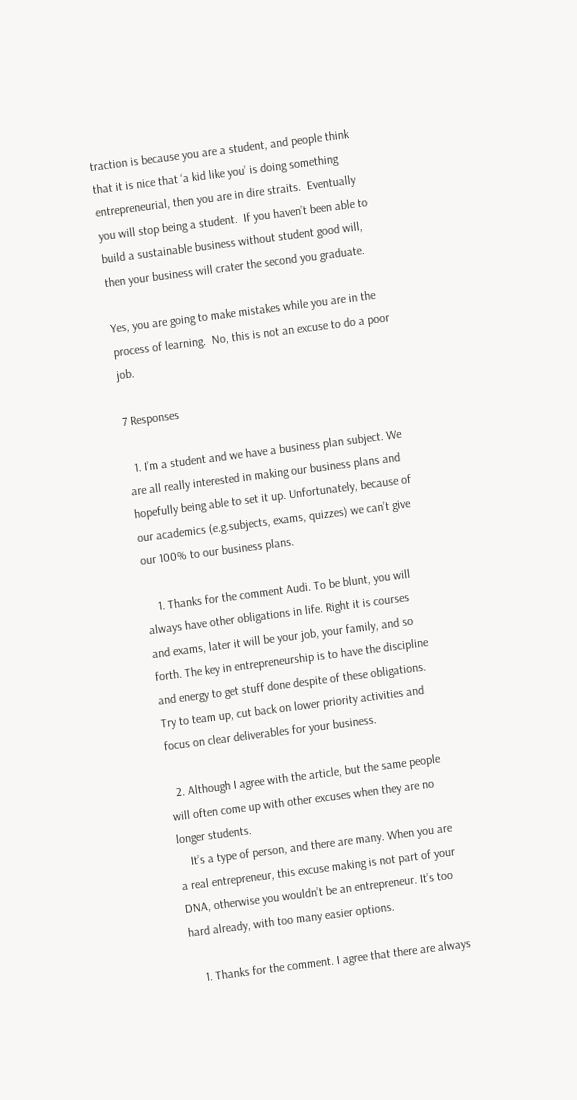traction is because you are a student, and people think that it is nice that ‘a kid like you’ is doing something entrepreneurial, then you are in dire straits.  Eventually you will stop being a student.  If you haven’t been able to build a sustainable business without student good will, then your business will crater the second you graduate.

Yes, you are going to make mistakes while you are in the process of learning.  No, this is not an excuse to do a poor job.

7 Responses

  1. I’m a student and we have a business plan subject. We are all really interested in making our business plans and hopefully being able to set it up. Unfortunately, because of our academics (e.g.subjects, exams, quizzes) we can’t give our 100% to our business plans.

    1. Thanks for the comment Audi. To be blunt, you will always have other obligations in life. Right it is courses and exams, later it will be your job, your family, and so forth. The key in entrepreneurship is to have the discipline and energy to get stuff done despite of these obligations. Try to team up, cut back on lower priority activities and focus on clear deliverables for your business.

  2. Although I agree with the article, but the same people will often come up with other excuses when they are no longer students.
    It’s a type of person, and there are many. When you are a real entrepreneur, this excuse making is not part of your DNA, otherwise you wouldn’t be an entrepreneur. It’s too hard already, with too many easier options.

    1. Thanks for the comment. I agree that there are always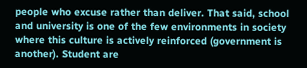people who excuse rather than deliver. That said, school and university is one of the few environments in society where this culture is actively reinforced (government is another). Student are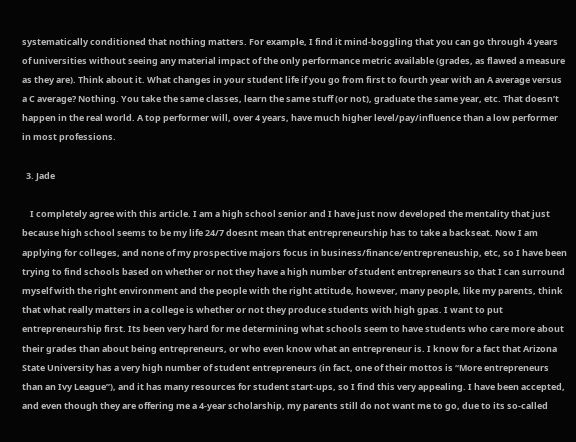systematically conditioned that nothing matters. For example, I find it mind-boggling that you can go through 4 years of universities without seeing any material impact of the only performance metric available (grades, as flawed a measure as they are). Think about it. What changes in your student life if you go from first to fourth year with an A average versus a C average? Nothing. You take the same classes, learn the same stuff (or not), graduate the same year, etc. That doesn’t happen in the real world. A top performer will, over 4 years, have much higher level/pay/influence than a low performer in most professions.

  3. Jade

    I completely agree with this article. I am a high school senior and I have just now developed the mentality that just because high school seems to be my life 24/7 doesnt mean that entrepreneurship has to take a backseat. Now I am applying for colleges, and none of my prospective majors focus in business/finance/entrepreneuship, etc, so I have been trying to find schools based on whether or not they have a high number of student entrepreneurs so that I can surround myself with the right environment and the people with the right attitude, however, many people, like my parents, think that what really matters in a college is whether or not they produce students with high gpas. I want to put entrepreneurship first. Its been very hard for me determining what schools seem to have students who care more about their grades than about being entrepreneurs, or who even know what an entrepreneur is. I know for a fact that Arizona State University has a very high number of student entrepreneurs (in fact, one of their mottos is “More entrepreneurs than an Ivy League”), and it has many resources for student start-ups, so I find this very appealing. I have been accepted, and even though they are offering me a 4-year scholarship, my parents still do not want me to go, due to its so-called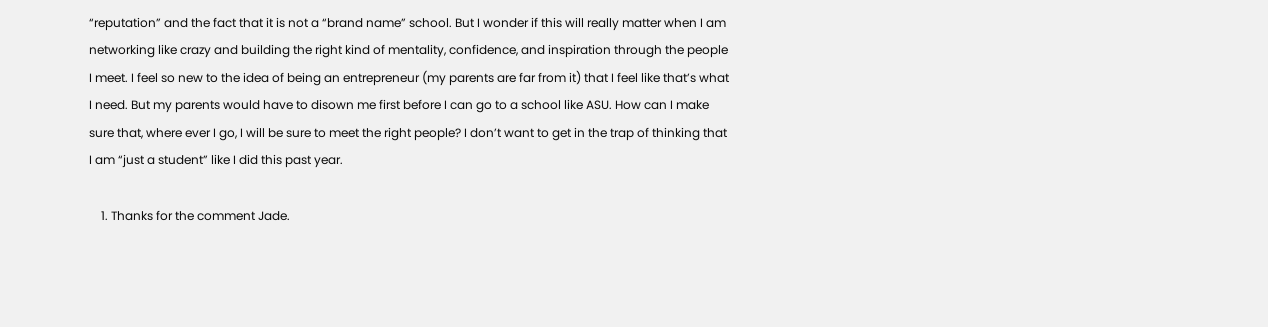“reputation” and the fact that it is not a “brand name” school. But I wonder if this will really matter when I am networking like crazy and building the right kind of mentality, confidence, and inspiration through the people I meet. I feel so new to the idea of being an entrepreneur (my parents are far from it) that I feel like that’s what I need. But my parents would have to disown me first before I can go to a school like ASU. How can I make sure that, where ever I go, I will be sure to meet the right people? I don’t want to get in the trap of thinking that I am “just a student” like I did this past year.

    1. Thanks for the comment Jade.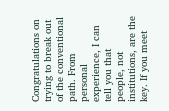Congratulations on trying to break out of the conventional path. From personal experience, I can tell you that people, not institutions, are the key. If you meet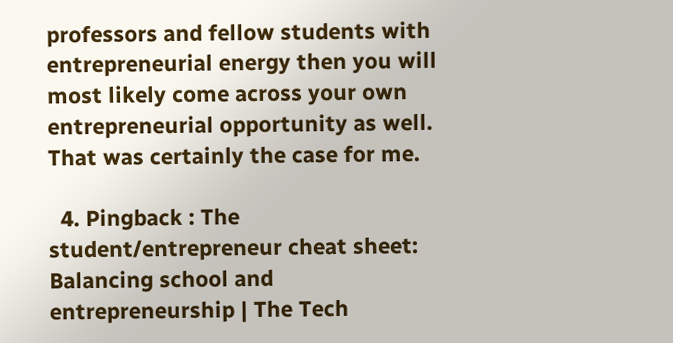professors and fellow students with entrepreneurial energy then you will most likely come across your own entrepreneurial opportunity as well. That was certainly the case for me.

  4. Pingback : The student/entrepreneur cheat sheet: Balancing school and entrepreneurship | The Tech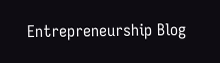Entrepreneurship Blog